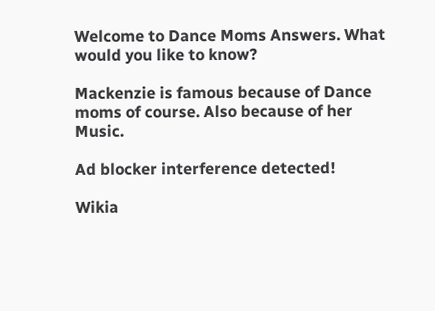Welcome to Dance Moms Answers. What would you like to know?

Mackenzie is famous because of Dance moms of course. Also because of her Music.

Ad blocker interference detected!

Wikia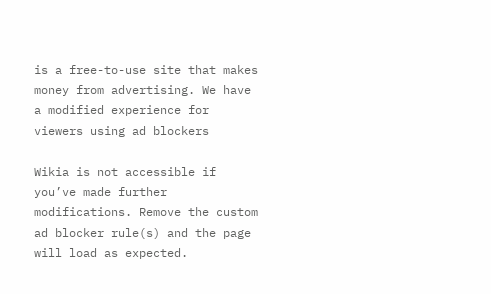is a free-to-use site that makes money from advertising. We have a modified experience for viewers using ad blockers

Wikia is not accessible if you’ve made further modifications. Remove the custom ad blocker rule(s) and the page will load as expected.